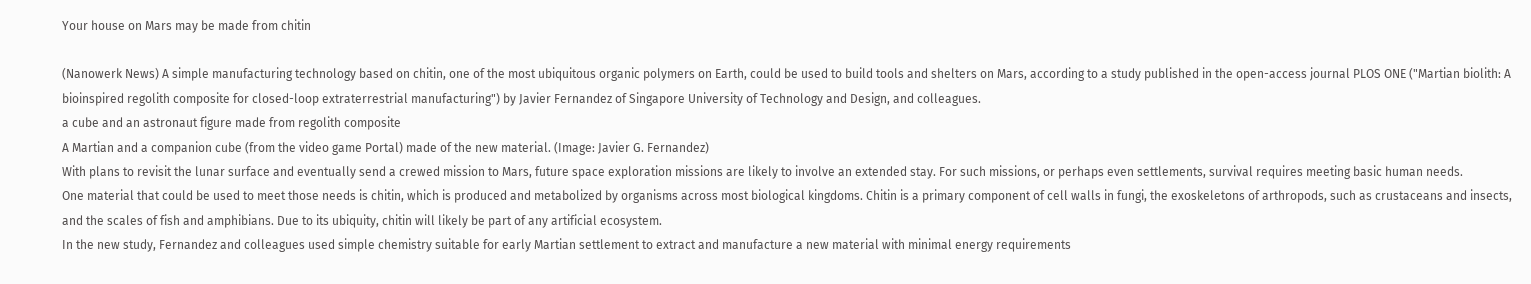Your house on Mars may be made from chitin

(Nanowerk News) A simple manufacturing technology based on chitin, one of the most ubiquitous organic polymers on Earth, could be used to build tools and shelters on Mars, according to a study published in the open-access journal PLOS ONE ("Martian biolith: A bioinspired regolith composite for closed-loop extraterrestrial manufacturing") by Javier Fernandez of Singapore University of Technology and Design, and colleagues.
a cube and an astronaut figure made from regolith composite
A Martian and a companion cube (from the video game Portal) made of the new material. (Image: Javier G. Fernandez)
With plans to revisit the lunar surface and eventually send a crewed mission to Mars, future space exploration missions are likely to involve an extended stay. For such missions, or perhaps even settlements, survival requires meeting basic human needs.
One material that could be used to meet those needs is chitin, which is produced and metabolized by organisms across most biological kingdoms. Chitin is a primary component of cell walls in fungi, the exoskeletons of arthropods, such as crustaceans and insects, and the scales of fish and amphibians. Due to its ubiquity, chitin will likely be part of any artificial ecosystem.
In the new study, Fernandez and colleagues used simple chemistry suitable for early Martian settlement to extract and manufacture a new material with minimal energy requirements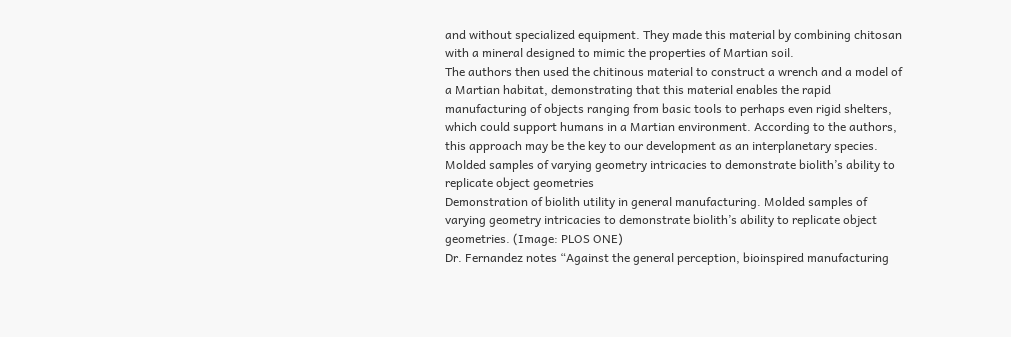and without specialized equipment. They made this material by combining chitosan with a mineral designed to mimic the properties of Martian soil.
The authors then used the chitinous material to construct a wrench and a model of a Martian habitat, demonstrating that this material enables the rapid manufacturing of objects ranging from basic tools to perhaps even rigid shelters, which could support humans in a Martian environment. According to the authors, this approach may be the key to our development as an interplanetary species.
Molded samples of varying geometry intricacies to demonstrate biolith’s ability to replicate object geometries
Demonstration of biolith utility in general manufacturing. Molded samples of varying geometry intricacies to demonstrate biolith’s ability to replicate object geometries. (Image: PLOS ONE)
Dr. Fernandez notes “Against the general perception, bioinspired manufacturing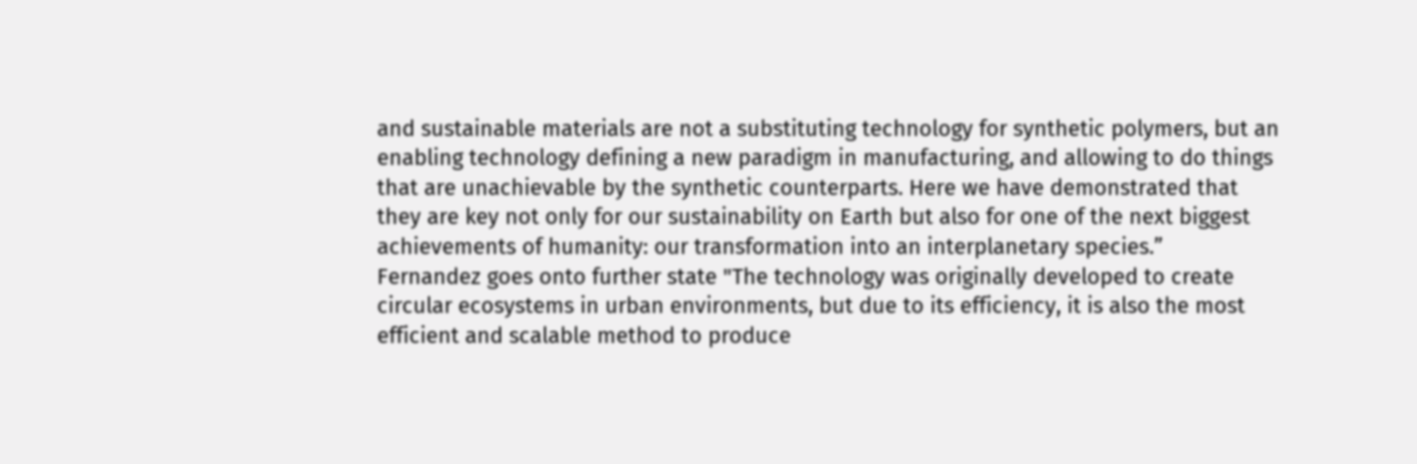and sustainable materials are not a substituting technology for synthetic polymers, but an enabling technology defining a new paradigm in manufacturing, and allowing to do things that are unachievable by the synthetic counterparts. Here we have demonstrated that they are key not only for our sustainability on Earth but also for one of the next biggest achievements of humanity: our transformation into an interplanetary species.”
Fernandez goes onto further state "The technology was originally developed to create circular ecosystems in urban environments, but due to its efficiency, it is also the most efficient and scalable method to produce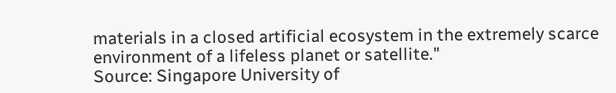materials in a closed artificial ecosystem in the extremely scarce environment of a lifeless planet or satellite."
Source: Singapore University of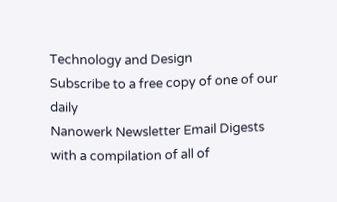Technology and Design
Subscribe to a free copy of one of our daily
Nanowerk Newsletter Email Digests
with a compilation of all of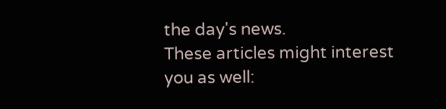the day's news.
These articles might interest you as well: